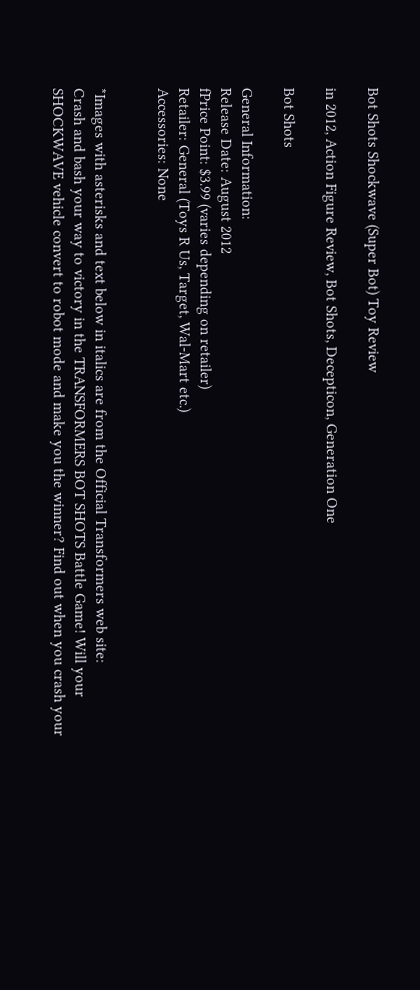Bot Shots Shockwave (Super Bot) Toy Review

in 2012, Action Figure Review, Bot Shots, Decepticon, Generation One

Bot Shots

General Information:
Release Date: August 2012
fPrice Point: $3.99 (varies depending on retailer)
Retailer: General (Toys R Us, Target, Wal-Mart etc.)
Accessories: None


*Images with asterisks and text below in italics are from the Official Transformers web site:
Crash and bash your way to victory in the TRANSFORMERS BOT SHOTS Battle Game! Will your SHOCKWAVE vehicle convert to robot mode and make you the winner? Find out when you crash your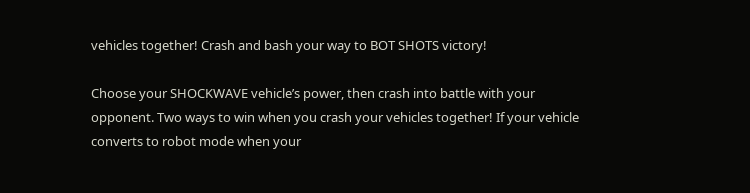vehicles together! Crash and bash your way to BOT SHOTS victory!

Choose your SHOCKWAVE vehicle’s power, then crash into battle with your opponent. Two ways to win when you crash your vehicles together! If your vehicle converts to robot mode when your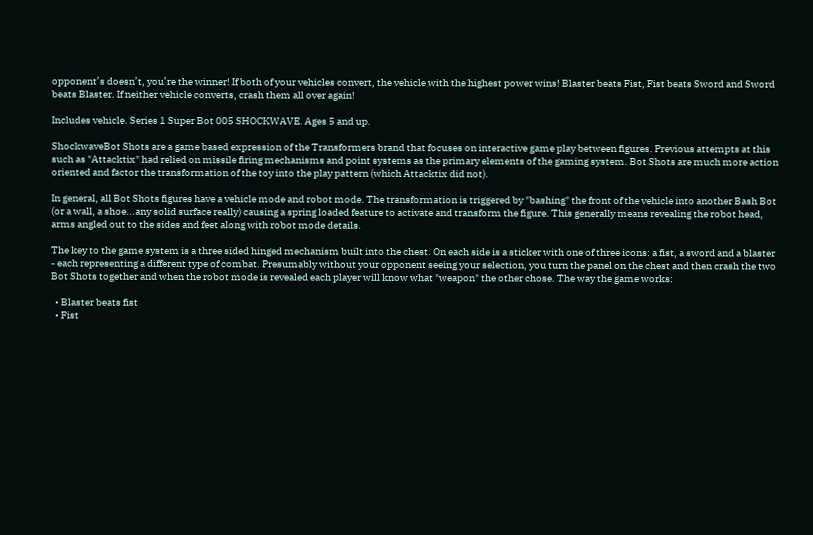opponent’s doesn’t, you’re the winner! If both of your vehicles convert, the vehicle with the highest power wins! Blaster beats Fist, Fist beats Sword and Sword beats Blaster. If neither vehicle converts, crash them all over again!

Includes vehicle. Series 1 Super Bot 005 SHOCKWAVE. Ages 5 and up.

ShockwaveBot Shots are a game based expression of the Transformers brand that focuses on interactive game play between figures. Previous attempts at this such as "Attacktix" had relied on missile firing mechanisms and point systems as the primary elements of the gaming system. Bot Shots are much more action oriented and factor the transformation of the toy into the play pattern (which Attacktix did not).

In general, all Bot Shots figures have a vehicle mode and robot mode. The transformation is triggered by "bashing" the front of the vehicle into another Bash Bot (or a wall, a shoe...any solid surface really) causing a spring loaded feature to activate and transform the figure. This generally means revealing the robot head, arms angled out to the sides and feet along with robot mode details.

The key to the game system is a three sided hinged mechanism built into the chest. On each side is a sticker with one of three icons: a fist, a sword and a blaster - each representing a different type of combat. Presumably without your opponent seeing your selection, you turn the panel on the chest and then crash the two Bot Shots together and when the robot mode is revealed each player will know what "weapon" the other chose. The way the game works:

  • Blaster beats fist
  • Fist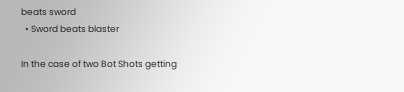beats sword
  • Sword beats blaster

In the case of two Bot Shots getting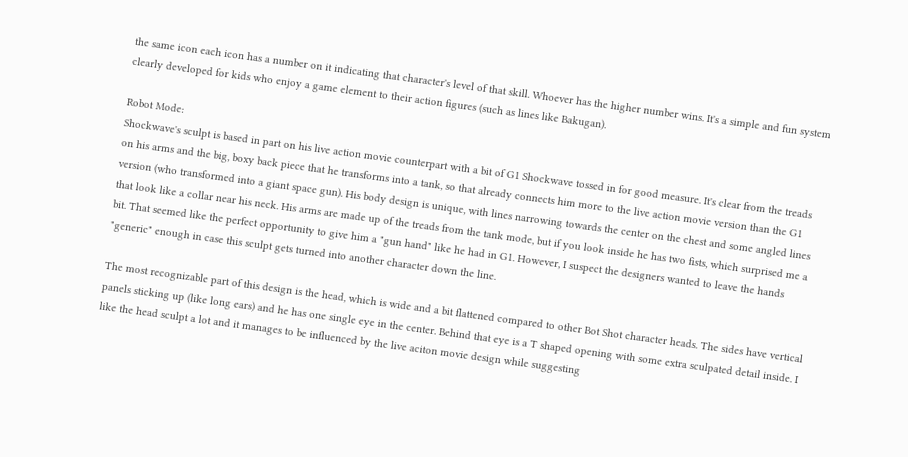the same icon each icon has a number on it indicating that character's level of that skill. Whoever has the higher number wins. It's a simple and fun system clearly developed for kids who enjoy a game element to their action figures (such as lines like Bakugan).

Robot Mode:
Shockwave's sculpt is based in part on his live action movie counterpart with a bit of G1 Shockwave tossed in for good measure. It's clear from the treads on his arms and the big, boxy back piece that he transforms into a tank, so that already connects him more to the live action movie version than the G1 version (who transformed into a giant space gun). His body design is unique, with lines narrowing towards the center on the chest and some angled lines that look like a collar near his neck. His arms are made up of the treads from the tank mode, but if you look inside he has two fists, which surprised me a bit. That seemed like the perfect opportunity to give him a "gun hand" like he had in G1. However, I suspect the designers wanted to leave the hands "generic" enough in case this sculpt gets turned into another character down the line.

The most recognizable part of this design is the head, which is wide and a bit flattened compared to other Bot Shot character heads. The sides have vertical panels sticking up (like long ears) and he has one single eye in the center. Behind that eye is a T shaped opening with some extra sculpated detail inside. I like the head sculpt a lot and it manages to be influenced by the live aciton movie design while suggesting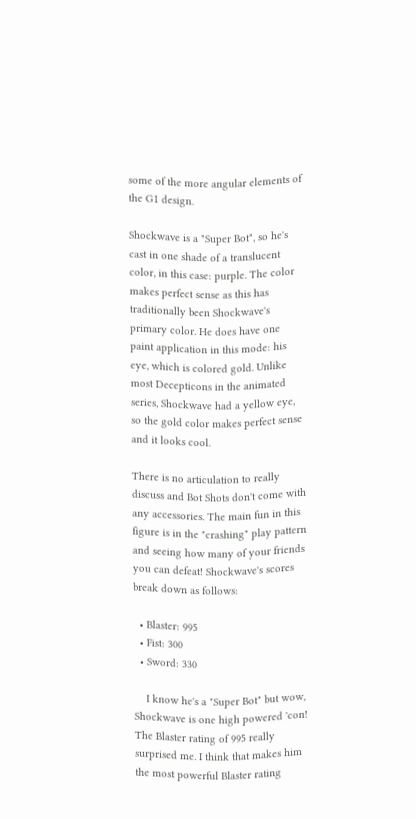some of the more angular elements of the G1 design.

Shockwave is a "Super Bot", so he's cast in one shade of a translucent color, in this case: purple. The color makes perfect sense as this has traditionally been Shockwave's primary color. He does have one paint application in this mode: his eye, which is colored gold. Unlike most Decepticons in the animated series, Shockwave had a yellow eye, so the gold color makes perfect sense and it looks cool.

There is no articulation to really discuss and Bot Shots don't come with any accessories. The main fun in this figure is in the "crashing" play pattern and seeing how many of your friends you can defeat! Shockwave's scores break down as follows:

  • Blaster: 995
  • Fist: 300
  • Sword: 330

    I know he's a "Super Bot" but wow, Shockwave is one high powered 'con! The Blaster rating of 995 really surprised me. I think that makes him the most powerful Blaster rating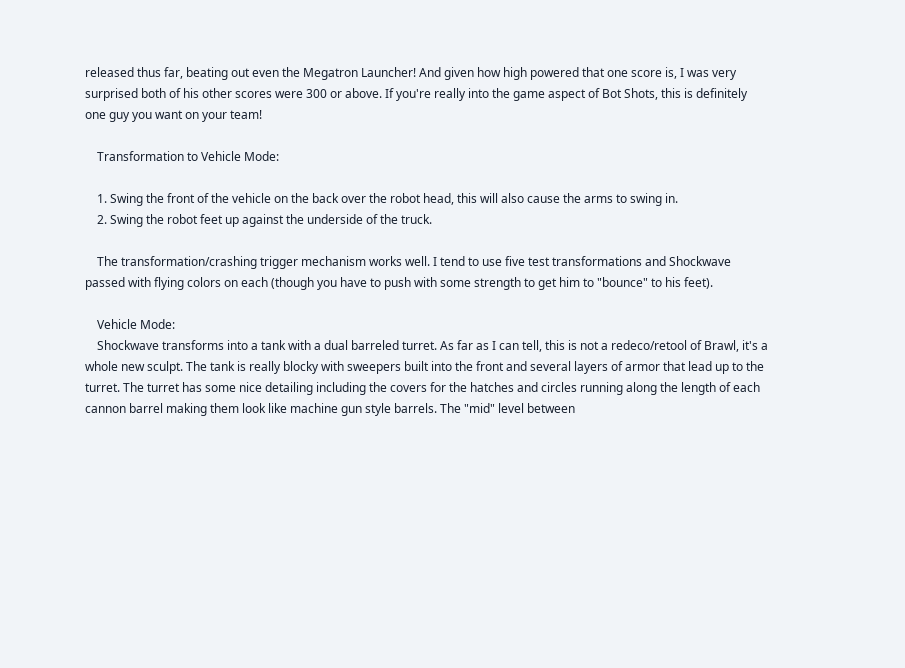released thus far, beating out even the Megatron Launcher! And given how high powered that one score is, I was very surprised both of his other scores were 300 or above. If you're really into the game aspect of Bot Shots, this is definitely one guy you want on your team!

    Transformation to Vehicle Mode:

    1. Swing the front of the vehicle on the back over the robot head, this will also cause the arms to swing in.
    2. Swing the robot feet up against the underside of the truck.

    The transformation/crashing trigger mechanism works well. I tend to use five test transformations and Shockwave passed with flying colors on each (though you have to push with some strength to get him to "bounce" to his feet).

    Vehicle Mode:
    Shockwave transforms into a tank with a dual barreled turret. As far as I can tell, this is not a redeco/retool of Brawl, it's a whole new sculpt. The tank is really blocky with sweepers built into the front and several layers of armor that lead up to the turret. The turret has some nice detailing including the covers for the hatches and circles running along the length of each cannon barrel making them look like machine gun style barrels. The "mid" level between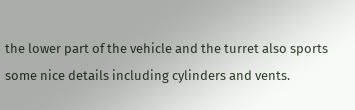the lower part of the vehicle and the turret also sports some nice details including cylinders and vents.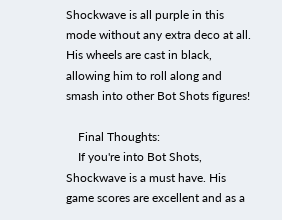Shockwave is all purple in this mode without any extra deco at all. His wheels are cast in black, allowing him to roll along and smash into other Bot Shots figures!

    Final Thoughts:
    If you're into Bot Shots, Shockwave is a must have. His game scores are excellent and as a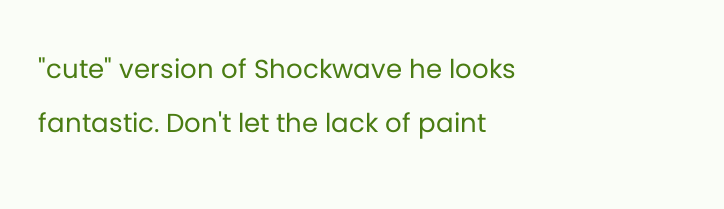"cute" version of Shockwave he looks fantastic. Don't let the lack of paint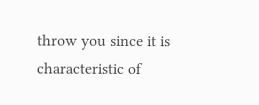throw you since it is characteristic of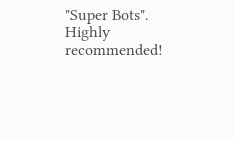"Super Bots". Highly recommended!